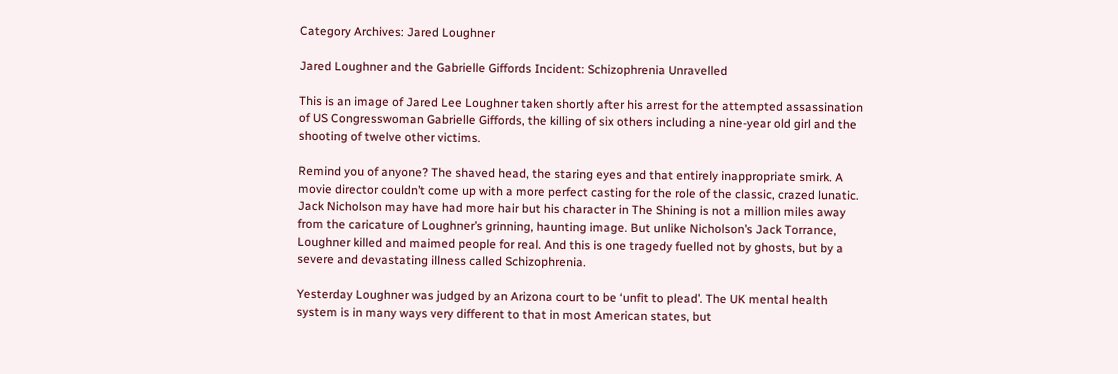Category Archives: Jared Loughner

Jared Loughner and the Gabrielle Giffords Incident: Schizophrenia Unravelled

This is an image of Jared Lee Loughner taken shortly after his arrest for the attempted assassination of US Congresswoman Gabrielle Giffords, the killing of six others including a nine-year old girl and the shooting of twelve other victims.

Remind you of anyone? The shaved head, the staring eyes and that entirely inappropriate smirk. A movie director couldn’t come up with a more perfect casting for the role of the classic, crazed lunatic. Jack Nicholson may have had more hair but his character in The Shining is not a million miles away from the caricature of Loughner’s grinning, haunting image. But unlike Nicholson’s Jack Torrance, Loughner killed and maimed people for real. And this is one tragedy fuelled not by ghosts, but by a severe and devastating illness called Schizophrenia.

Yesterday Loughner was judged by an Arizona court to be ‘unfit to plead’. The UK mental health system is in many ways very different to that in most American states, but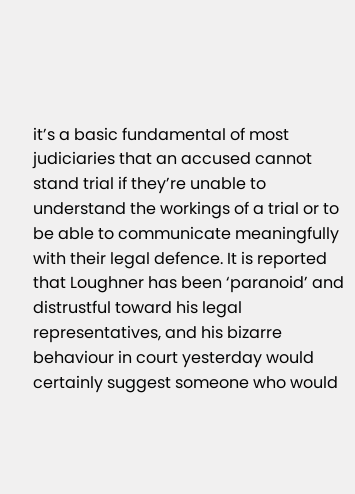it’s a basic fundamental of most judiciaries that an accused cannot stand trial if they’re unable to understand the workings of a trial or to be able to communicate meaningfully with their legal defence. It is reported that Loughner has been ‘paranoid’ and distrustful toward his legal representatives, and his bizarre behaviour in court yesterday would certainly suggest someone who would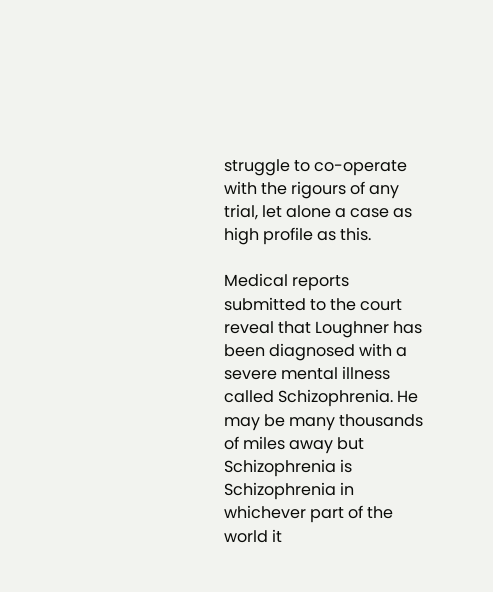struggle to co-operate with the rigours of any trial, let alone a case as high profile as this.

Medical reports submitted to the court reveal that Loughner has been diagnosed with a severe mental illness called Schizophrenia. He may be many thousands of miles away but Schizophrenia is Schizophrenia in whichever part of the world it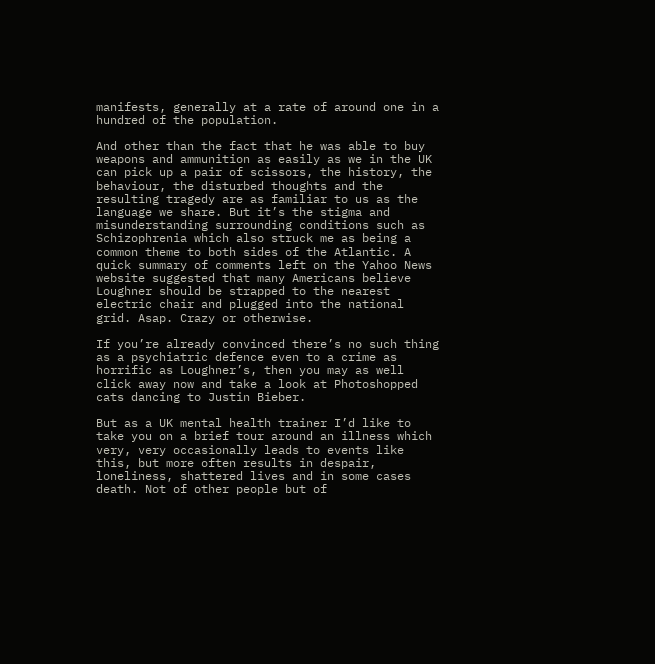manifests, generally at a rate of around one in a hundred of the population.

And other than the fact that he was able to buy weapons and ammunition as easily as we in the UK can pick up a pair of scissors, the history, the behaviour, the disturbed thoughts and the resulting tragedy are as familiar to us as the language we share. But it’s the stigma and misunderstanding surrounding conditions such as Schizophrenia which also struck me as being a common theme to both sides of the Atlantic. A quick summary of comments left on the Yahoo News website suggested that many Americans believe Loughner should be strapped to the nearest electric chair and plugged into the national grid. Asap. Crazy or otherwise.

If you’re already convinced there’s no such thing as a psychiatric defence even to a crime as horrific as Loughner’s, then you may as well click away now and take a look at Photoshopped cats dancing to Justin Bieber.

But as a UK mental health trainer I’d like to take you on a brief tour around an illness which very, very occasionally leads to events like this, but more often results in despair, loneliness, shattered lives and in some cases death. Not of other people but of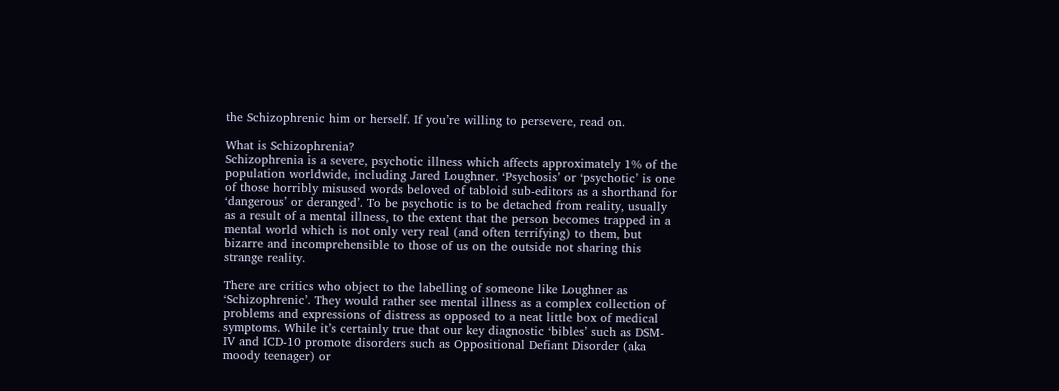the Schizophrenic him or herself. If you’re willing to persevere, read on.

What is Schizophrenia?
Schizophrenia is a severe, psychotic illness which affects approximately 1% of the population worldwide, including Jared Loughner. ‘Psychosis’ or ‘psychotic’ is one of those horribly misused words beloved of tabloid sub-editors as a shorthand for ‘dangerous’ or deranged’. To be psychotic is to be detached from reality, usually as a result of a mental illness, to the extent that the person becomes trapped in a mental world which is not only very real (and often terrifying) to them, but bizarre and incomprehensible to those of us on the outside not sharing this strange reality.

There are critics who object to the labelling of someone like Loughner as ‘Schizophrenic’. They would rather see mental illness as a complex collection of problems and expressions of distress as opposed to a neat little box of medical symptoms. While it’s certainly true that our key diagnostic ‘bibles’ such as DSM-IV and ICD-10 promote disorders such as Oppositional Defiant Disorder (aka moody teenager) or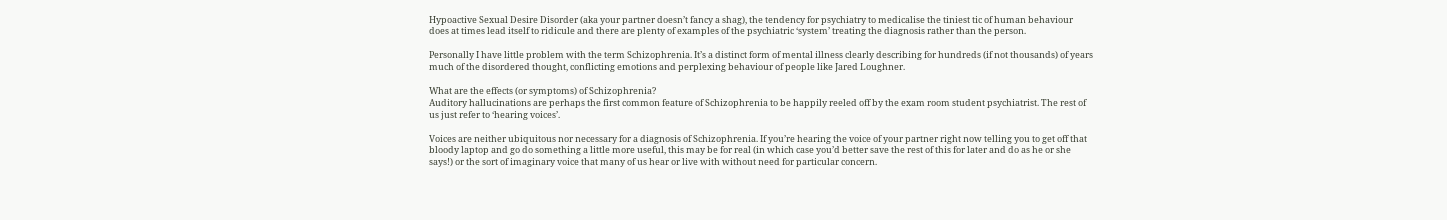Hypoactive Sexual Desire Disorder (aka your partner doesn’t fancy a shag), the tendency for psychiatry to medicalise the tiniest tic of human behaviour does at times lead itself to ridicule and there are plenty of examples of the psychiatric ‘system’ treating the diagnosis rather than the person.

Personally I have little problem with the term Schizophrenia. It’s a distinct form of mental illness clearly describing for hundreds (if not thousands) of years much of the disordered thought, conflicting emotions and perplexing behaviour of people like Jared Loughner.

What are the effects (or symptoms) of Schizophrenia?
Auditory hallucinations are perhaps the first common feature of Schizophrenia to be happily reeled off by the exam room student psychiatrist. The rest of us just refer to ‘hearing voices’.

Voices are neither ubiquitous nor necessary for a diagnosis of Schizophrenia. If you’re hearing the voice of your partner right now telling you to get off that bloody laptop and go do something a little more useful, this may be for real (in which case you’d better save the rest of this for later and do as he or she says!) or the sort of imaginary voice that many of us hear or live with without need for particular concern.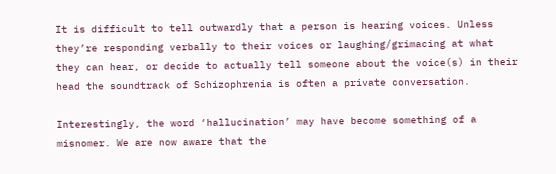It is difficult to tell outwardly that a person is hearing voices. Unless they’re responding verbally to their voices or laughing/grimacing at what they can hear, or decide to actually tell someone about the voice(s) in their head the soundtrack of Schizophrenia is often a private conversation.

Interestingly, the word ‘hallucination’ may have become something of a misnomer. We are now aware that the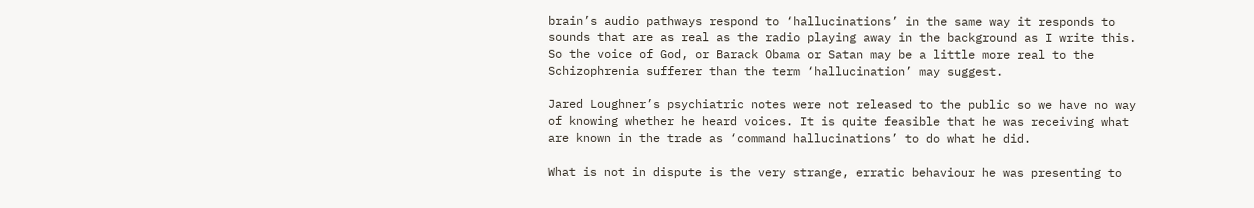brain’s audio pathways respond to ‘hallucinations’ in the same way it responds to sounds that are as real as the radio playing away in the background as I write this. So the voice of God, or Barack Obama or Satan may be a little more real to the Schizophrenia sufferer than the term ‘hallucination’ may suggest.

Jared Loughner’s psychiatric notes were not released to the public so we have no way of knowing whether he heard voices. It is quite feasible that he was receiving what are known in the trade as ‘command hallucinations’ to do what he did.

What is not in dispute is the very strange, erratic behaviour he was presenting to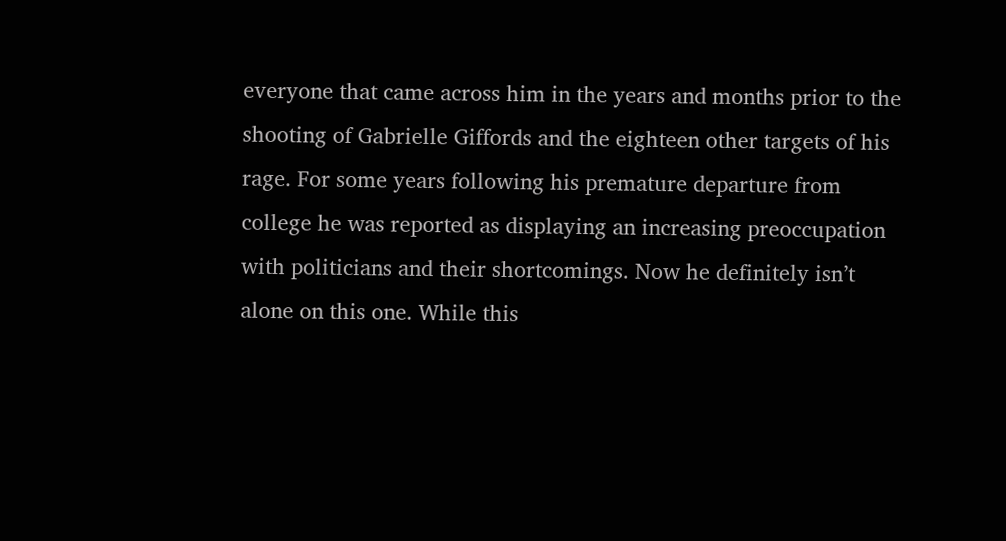everyone that came across him in the years and months prior to the shooting of Gabrielle Giffords and the eighteen other targets of his rage. For some years following his premature departure from college he was reported as displaying an increasing preoccupation with politicians and their shortcomings. Now he definitely isn’t alone on this one. While this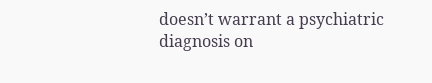doesn’t warrant a psychiatric diagnosis on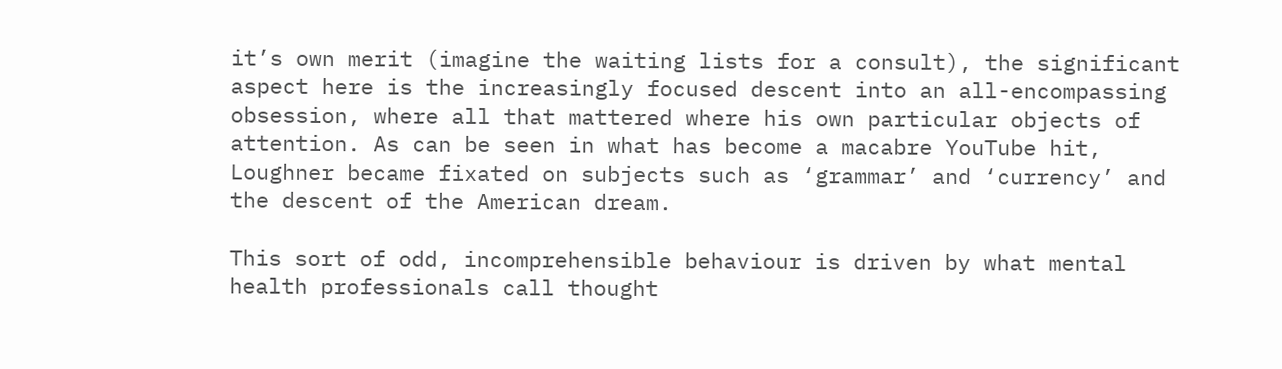it’s own merit (imagine the waiting lists for a consult), the significant aspect here is the increasingly focused descent into an all-encompassing obsession, where all that mattered where his own particular objects of attention. As can be seen in what has become a macabre YouTube hit, Loughner became fixated on subjects such as ‘grammar’ and ‘currency’ and the descent of the American dream.

This sort of odd, incomprehensible behaviour is driven by what mental health professionals call thought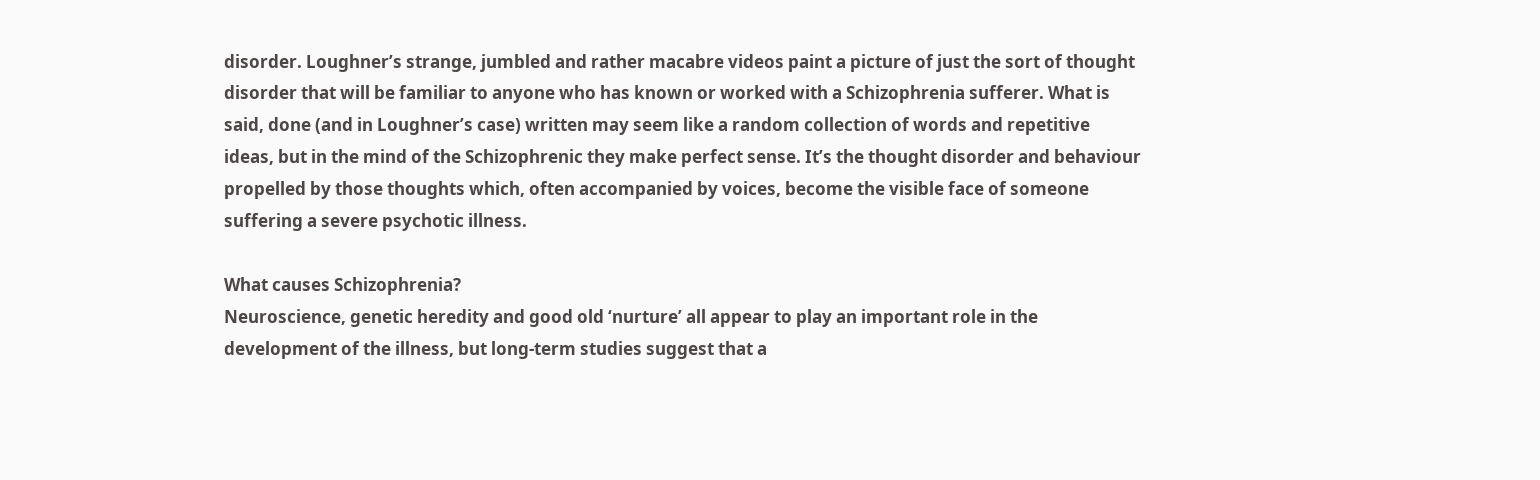disorder. Loughner’s strange, jumbled and rather macabre videos paint a picture of just the sort of thought disorder that will be familiar to anyone who has known or worked with a Schizophrenia sufferer. What is said, done (and in Loughner’s case) written may seem like a random collection of words and repetitive ideas, but in the mind of the Schizophrenic they make perfect sense. It’s the thought disorder and behaviour propelled by those thoughts which, often accompanied by voices, become the visible face of someone suffering a severe psychotic illness.

What causes Schizophrenia?
Neuroscience, genetic heredity and good old ‘nurture’ all appear to play an important role in the development of the illness, but long-term studies suggest that a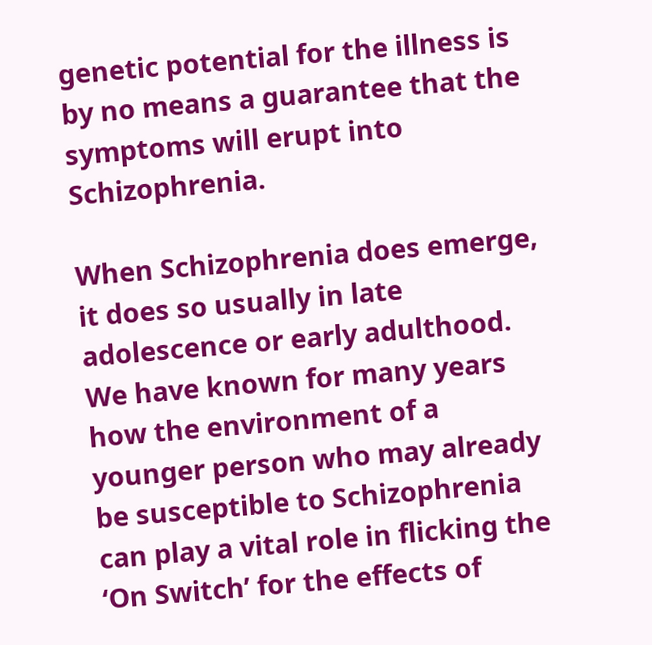genetic potential for the illness is by no means a guarantee that the symptoms will erupt into Schizophrenia.

When Schizophrenia does emerge, it does so usually in late adolescence or early adulthood. We have known for many years how the environment of a younger person who may already be susceptible to Schizophrenia can play a vital role in flicking the ‘On Switch’ for the effects of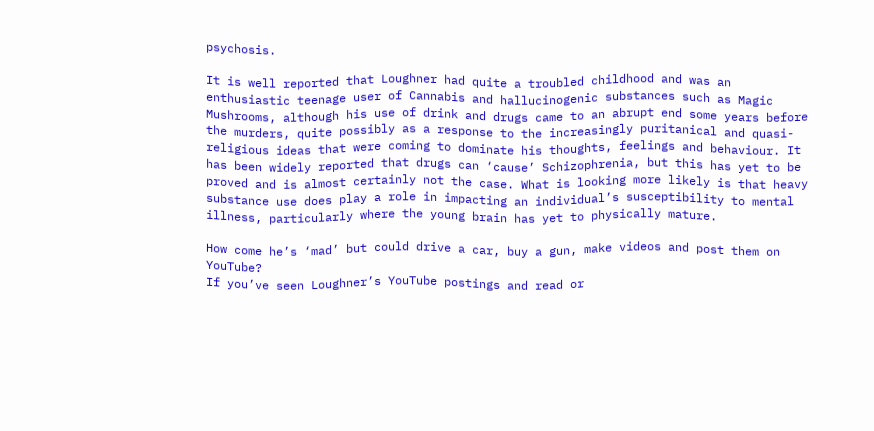psychosis.

It is well reported that Loughner had quite a troubled childhood and was an enthusiastic teenage user of Cannabis and hallucinogenic substances such as Magic Mushrooms, although his use of drink and drugs came to an abrupt end some years before the murders, quite possibly as a response to the increasingly puritanical and quasi-religious ideas that were coming to dominate his thoughts, feelings and behaviour. It has been widely reported that drugs can ‘cause’ Schizophrenia, but this has yet to be proved and is almost certainly not the case. What is looking more likely is that heavy substance use does play a role in impacting an individual’s susceptibility to mental illness, particularly where the young brain has yet to physically mature.

How come he’s ‘mad’ but could drive a car, buy a gun, make videos and post them on YouTube?
If you’ve seen Loughner’s YouTube postings and read or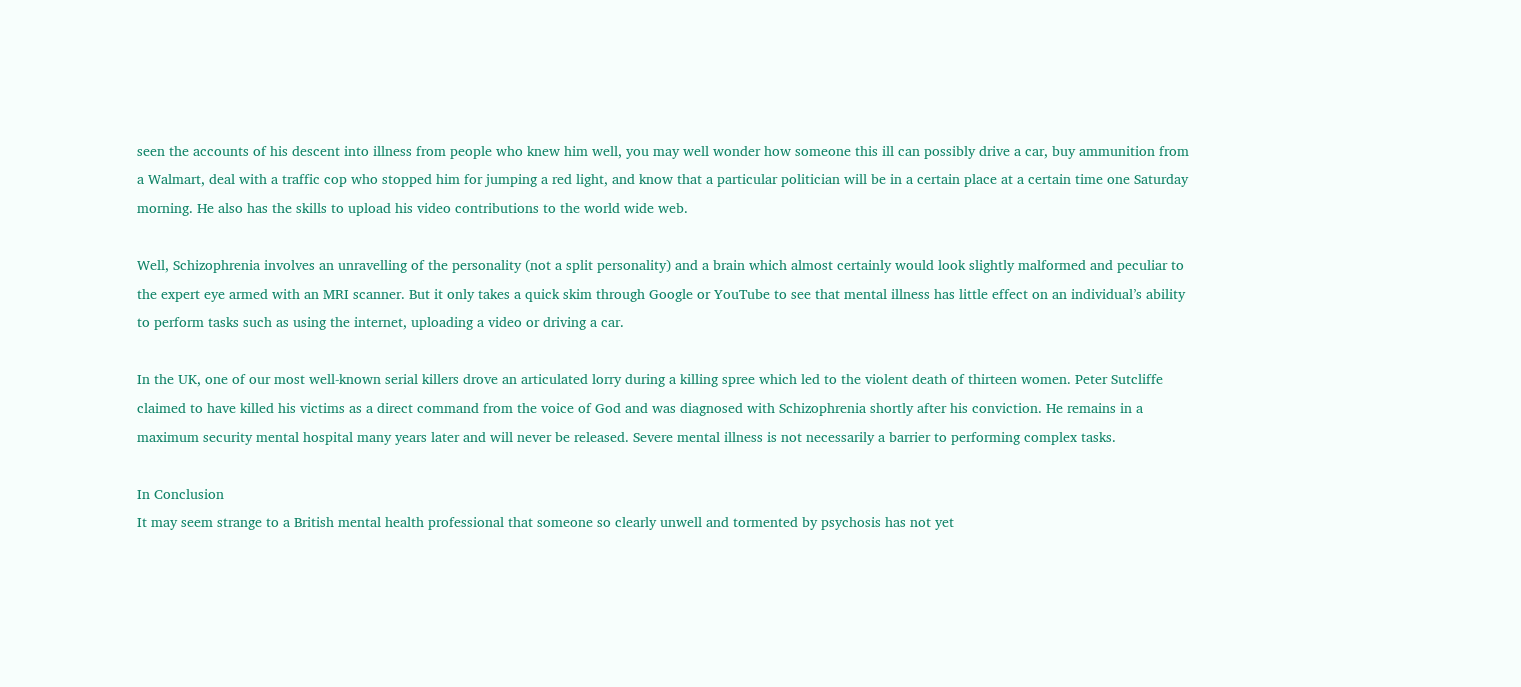seen the accounts of his descent into illness from people who knew him well, you may well wonder how someone this ill can possibly drive a car, buy ammunition from a Walmart, deal with a traffic cop who stopped him for jumping a red light, and know that a particular politician will be in a certain place at a certain time one Saturday morning. He also has the skills to upload his video contributions to the world wide web.

Well, Schizophrenia involves an unravelling of the personality (not a split personality) and a brain which almost certainly would look slightly malformed and peculiar to the expert eye armed with an MRI scanner. But it only takes a quick skim through Google or YouTube to see that mental illness has little effect on an individual’s ability to perform tasks such as using the internet, uploading a video or driving a car.

In the UK, one of our most well-known serial killers drove an articulated lorry during a killing spree which led to the violent death of thirteen women. Peter Sutcliffe claimed to have killed his victims as a direct command from the voice of God and was diagnosed with Schizophrenia shortly after his conviction. He remains in a maximum security mental hospital many years later and will never be released. Severe mental illness is not necessarily a barrier to performing complex tasks.

In Conclusion
It may seem strange to a British mental health professional that someone so clearly unwell and tormented by psychosis has not yet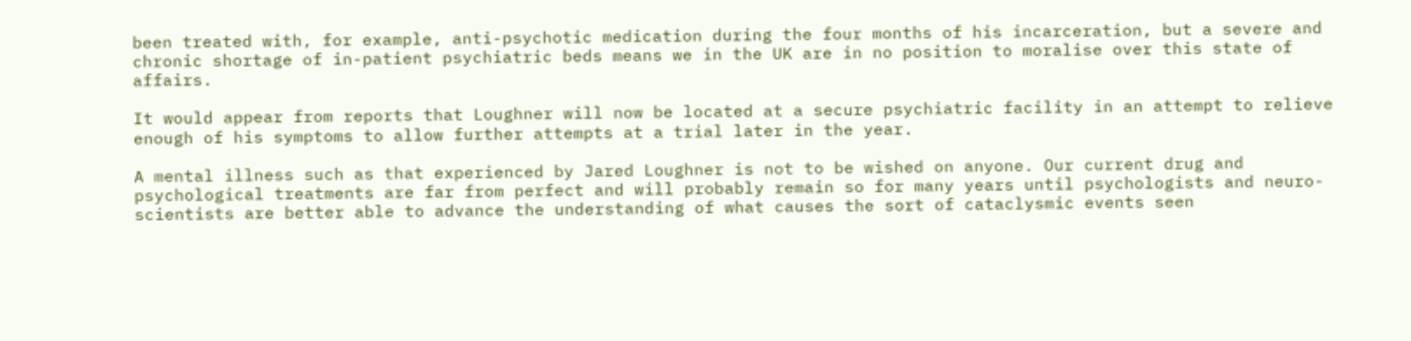been treated with, for example, anti-psychotic medication during the four months of his incarceration, but a severe and chronic shortage of in-patient psychiatric beds means we in the UK are in no position to moralise over this state of affairs.

It would appear from reports that Loughner will now be located at a secure psychiatric facility in an attempt to relieve enough of his symptoms to allow further attempts at a trial later in the year.

A mental illness such as that experienced by Jared Loughner is not to be wished on anyone. Our current drug and psychological treatments are far from perfect and will probably remain so for many years until psychologists and neuro-scientists are better able to advance the understanding of what causes the sort of cataclysmic events seen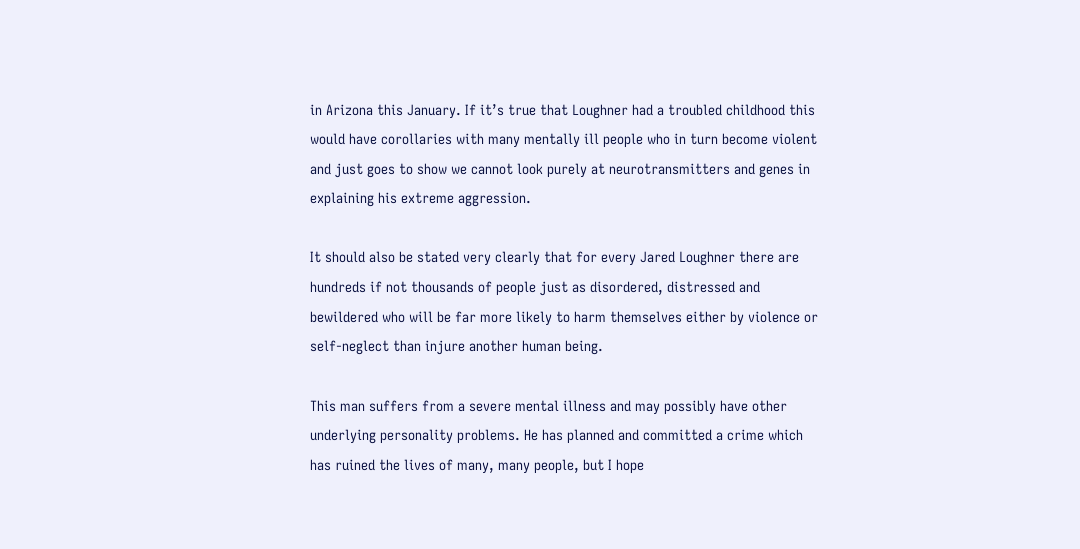in Arizona this January. If it’s true that Loughner had a troubled childhood this would have corollaries with many mentally ill people who in turn become violent and just goes to show we cannot look purely at neurotransmitters and genes in explaining his extreme aggression.

It should also be stated very clearly that for every Jared Loughner there are hundreds if not thousands of people just as disordered, distressed and bewildered who will be far more likely to harm themselves either by violence or self-neglect than injure another human being.

This man suffers from a severe mental illness and may possibly have other underlying personality problems. He has planned and committed a crime which has ruined the lives of many, many people, but I hope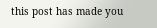this post has made you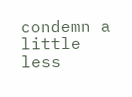condemn a little less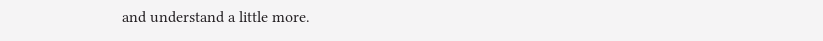and understand a little more.